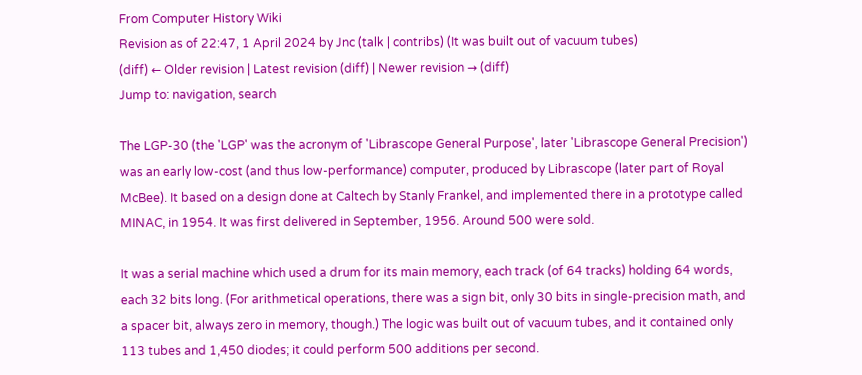From Computer History Wiki
Revision as of 22:47, 1 April 2024 by Jnc (talk | contribs) (It was built out of vacuum tubes)
(diff) ← Older revision | Latest revision (diff) | Newer revision → (diff)
Jump to: navigation, search

The LGP-30 (the 'LGP' was the acronym of 'Librascope General Purpose', later 'Librascope General Precision') was an early low-cost (and thus low-performance) computer, produced by Librascope (later part of Royal McBee). It based on a design done at Caltech by Stanly Frankel, and implemented there in a prototype called MINAC, in 1954. It was first delivered in September, 1956. Around 500 were sold.

It was a serial machine which used a drum for its main memory, each track (of 64 tracks) holding 64 words, each 32 bits long. (For arithmetical operations, there was a sign bit, only 30 bits in single-precision math, and a spacer bit, always zero in memory, though.) The logic was built out of vacuum tubes, and it contained only 113 tubes and 1,450 diodes; it could perform 500 additions per second.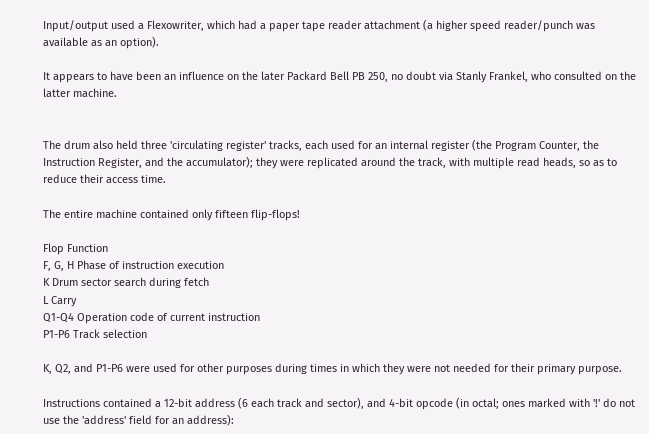Input/output used a Flexowriter, which had a paper tape reader attachment (a higher speed reader/punch was available as an option).

It appears to have been an influence on the later Packard Bell PB 250, no doubt via Stanly Frankel, who consulted on the latter machine.


The drum also held three 'circulating register' tracks, each used for an internal register (the Program Counter, the Instruction Register, and the accumulator); they were replicated around the track, with multiple read heads, so as to reduce their access time.

The entire machine contained only fifteen flip-flops!

Flop Function
F, G, H Phase of instruction execution
K Drum sector search during fetch
L Carry
Q1-Q4 Operation code of current instruction
P1-P6 Track selection

K, Q2, and P1-P6 were used for other purposes during times in which they were not needed for their primary purpose.

Instructions contained a 12-bit address (6 each track and sector), and 4-bit opcode (in octal; ones marked with '!' do not use the 'address' field for an address):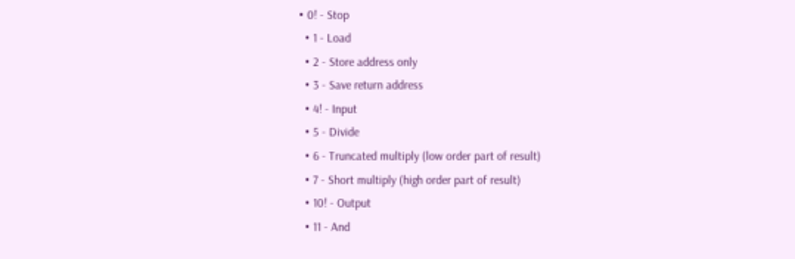• 0! - Stop
  • 1 - Load
  • 2 - Store address only
  • 3 - Save return address
  • 4! - Input
  • 5 - Divide
  • 6 - Truncated multiply (low order part of result)
  • 7 - Short multiply (high order part of result)
  • 10! - Output
  • 11 - And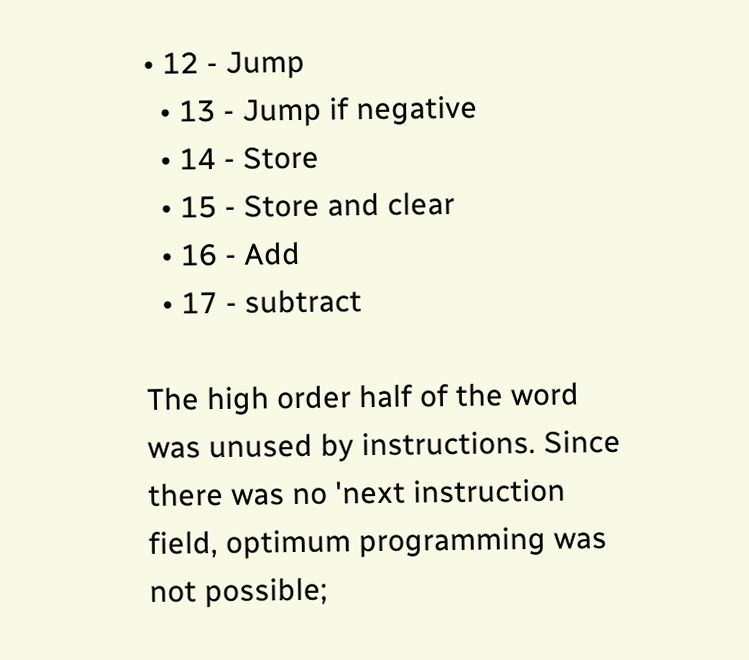• 12 - Jump
  • 13 - Jump if negative
  • 14 - Store
  • 15 - Store and clear
  • 16 - Add
  • 17 - subtract

The high order half of the word was unused by instructions. Since there was no 'next instruction field, optimum programming was not possible;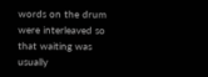words on the drum were interleaved so that waiting was usually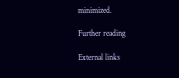minimized.

Further reading

External links